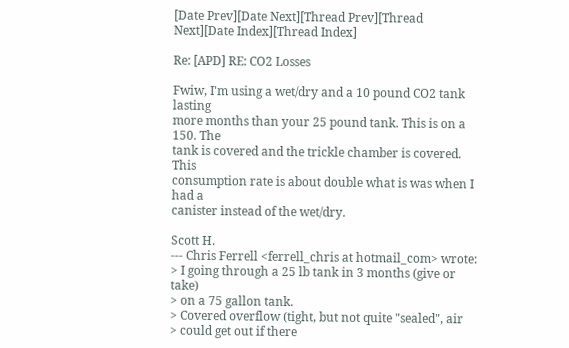[Date Prev][Date Next][Thread Prev][Thread Next][Date Index][Thread Index]

Re: [APD] RE: CO2 Losses

Fwiw, I'm using a wet/dry and a 10 pound CO2 tank lasting
more months than your 25 pound tank. This is on a 150. The
tank is covered and the trickle chamber is covered. This
consumption rate is about double what is was when I had a
canister instead of the wet/dry.

Scott H.
--- Chris Ferrell <ferrell_chris at hotmail_com> wrote:
> I going through a 25 lb tank in 3 months (give or take)
> on a 75 gallon tank.
> Covered overflow (tight, but not quite "sealed", air
> could get out if there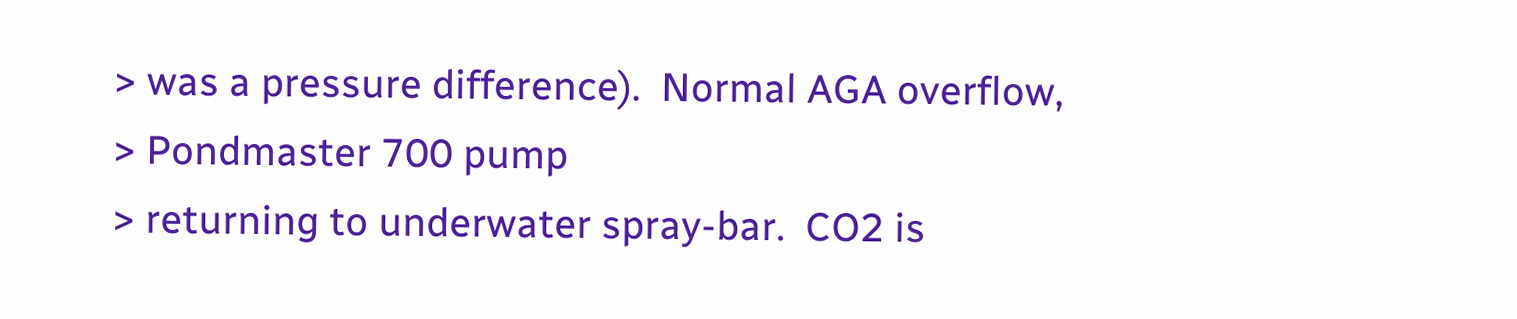> was a pressure difference).  Normal AGA overflow,
> Pondmaster 700 pump
> returning to underwater spray-bar.  CO2 is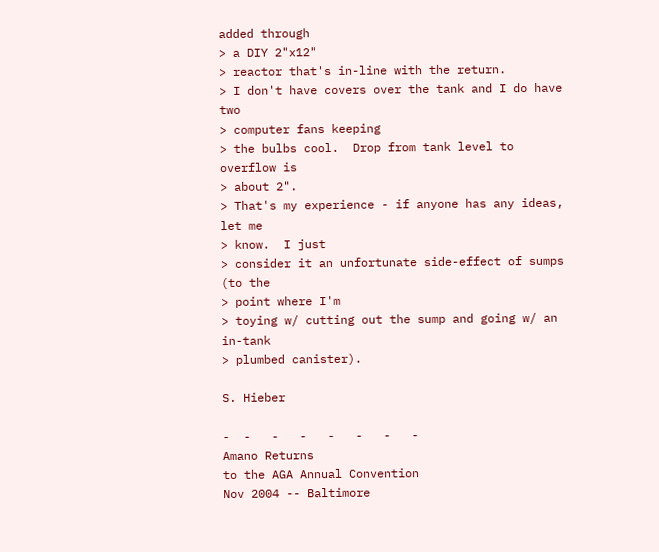added through
> a DIY 2"x12"
> reactor that's in-line with the return.
> I don't have covers over the tank and I do have two
> computer fans keeping
> the bulbs cool.  Drop from tank level to overflow is
> about 2".
> That's my experience - if anyone has any ideas, let me
> know.  I just
> consider it an unfortunate side-effect of sumps (to the
> point where I'm
> toying w/ cutting out the sump and going w/ an in-tank
> plumbed canister).

S. Hieber

-  -   -   -   -   -   -   -
Amano Returns
to the AGA Annual Convention
Nov 2004 -- Baltimore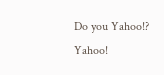Do you Yahoo!?
Yahoo!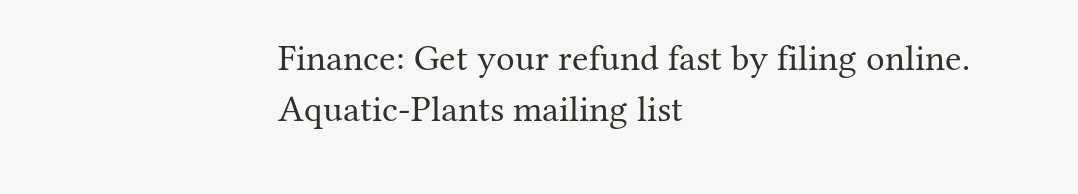Finance: Get your refund fast by filing online.
Aquatic-Plants mailing list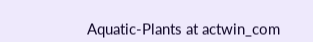Aquatic-Plants at actwin_com